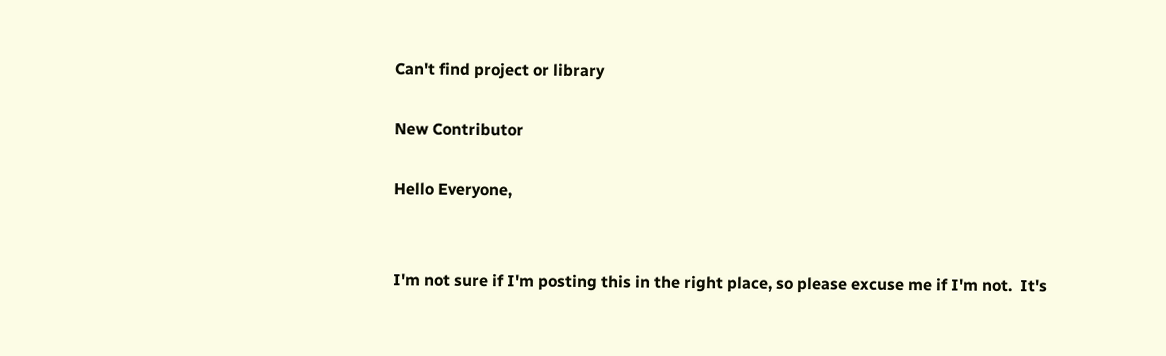Can't find project or library

New Contributor

Hello Everyone,


I'm not sure if I'm posting this in the right place, so please excuse me if I'm not.  It's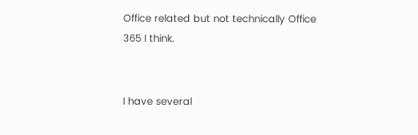Office related but not technically Office 365 I think.


I have several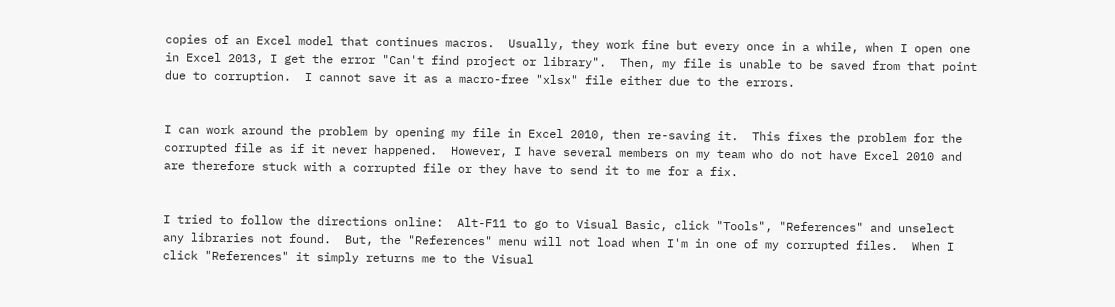copies of an Excel model that continues macros.  Usually, they work fine but every once in a while, when I open one in Excel 2013, I get the error "Can't find project or library".  Then, my file is unable to be saved from that point due to corruption.  I cannot save it as a macro-free "xlsx" file either due to the errors.


I can work around the problem by opening my file in Excel 2010, then re-saving it.  This fixes the problem for the corrupted file as if it never happened.  However, I have several members on my team who do not have Excel 2010 and are therefore stuck with a corrupted file or they have to send it to me for a fix.


I tried to follow the directions online:  Alt-F11 to go to Visual Basic, click "Tools", "References" and unselect any libraries not found.  But, the "References" menu will not load when I'm in one of my corrupted files.  When I click "References" it simply returns me to the Visual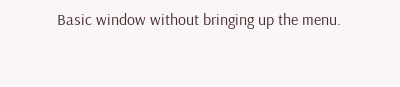Basic window without bringing up the menu.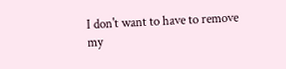I don't want to have to remove my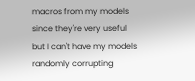macros from my models since they're very useful but I can't have my models randomly corrupting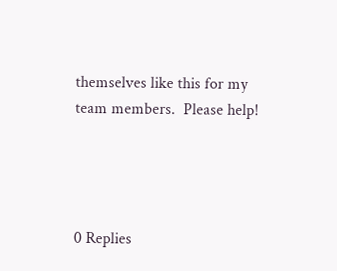themselves like this for my team members.  Please help!




0 Replies